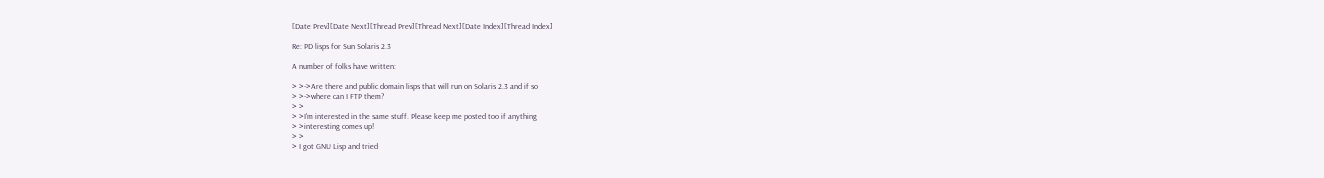[Date Prev][Date Next][Thread Prev][Thread Next][Date Index][Thread Index]

Re: PD lisps for Sun Solaris 2.3

A number of folks have written:

> >->Are there and public domain lisps that will run on Solaris 2.3 and if so
> >->where can I FTP them?
> >
> >I'm interested in the same stuff. Please keep me posted too if anything
> >interesting comes up!
> >
> I got GNU Lisp and tried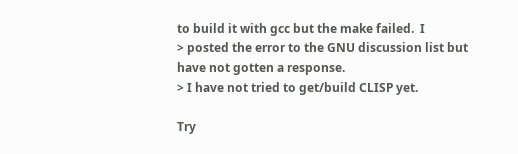to build it with gcc but the make failed.  I
> posted the error to the GNU discussion list but have not gotten a response.
> I have not tried to get/build CLISP yet.

Try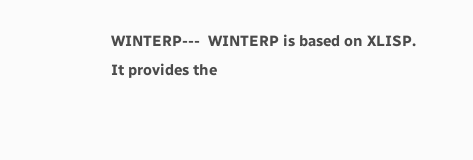WINTERP---  WINTERP is based on XLISP.  It provides the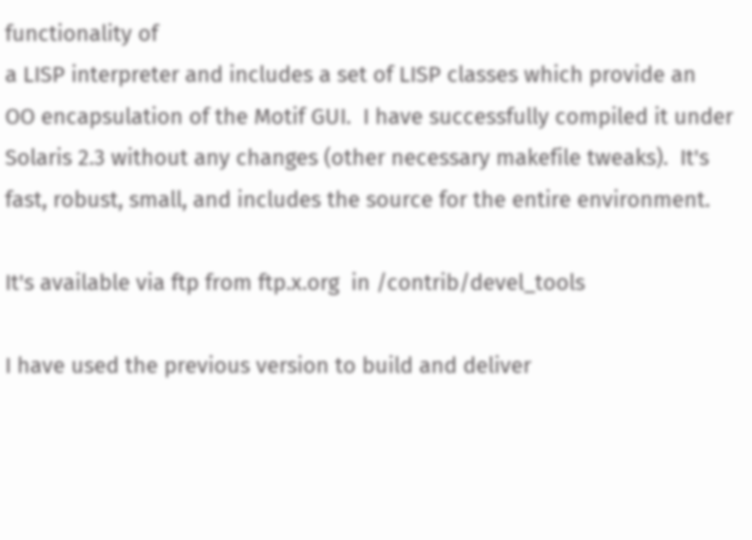functionality of
a LISP interpreter and includes a set of LISP classes which provide an
OO encapsulation of the Motif GUI.  I have successfully compiled it under
Solaris 2.3 without any changes (other necessary makefile tweaks).  It's
fast, robust, small, and includes the source for the entire environment.

It's available via ftp from ftp.x.org  in /contrib/devel_tools

I have used the previous version to build and deliver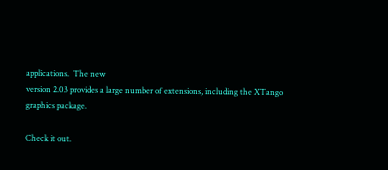applications.  The new
version 2.03 provides a large number of extensions, including the XTango
graphics package.

Check it out.